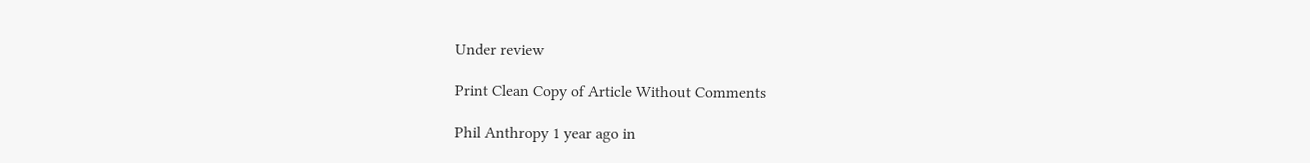Under review

Print Clean Copy of Article Without Comments

Phil Anthropy 1 year ago in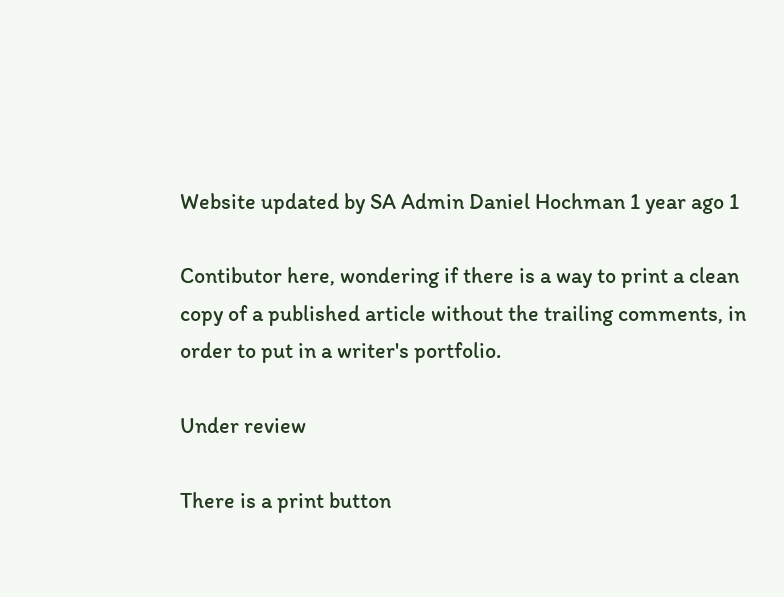Website updated by SA Admin Daniel Hochman 1 year ago 1

Contibutor here, wondering if there is a way to print a clean copy of a published article without the trailing comments, in order to put in a writer's portfolio.

Under review

There is a print button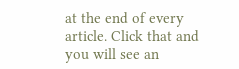at the end of every article. Click that and you will see an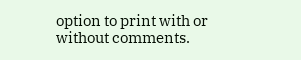option to print with or without comments.